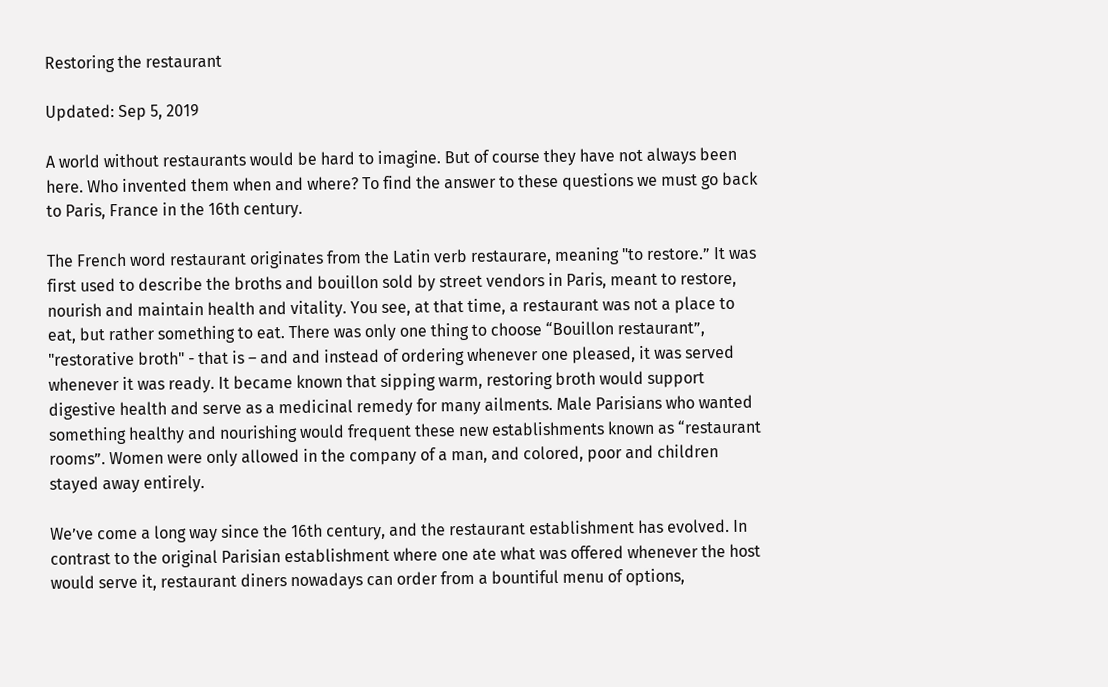Restoring the restaurant

Updated: Sep 5, 2019

A world without restaurants would be hard to imagine. But of course they have not always been here. Who invented them when and where? To find the answer to these questions we must go back to Paris, France in the 16th century.

The French word restaurant originates from the Latin verb restaurare, meaning "to restore.” It was first used to describe the broths and bouillon sold by street vendors in Paris, meant to restore, nourish and maintain health and vitality. You see, at that time, a restaurant was not a place to eat, but rather something to eat. There was only one thing to choose “Bouillon restaurant”, "restorative broth" - that is – and and instead of ordering whenever one pleased, it was served whenever it was ready. It became known that sipping warm, restoring broth would support digestive health and serve as a medicinal remedy for many ailments. Male Parisians who wanted something healthy and nourishing would frequent these new establishments known as “restaurant rooms”. Women were only allowed in the company of a man, and colored, poor and children stayed away entirely.

We’ve come a long way since the 16th century, and the restaurant establishment has evolved. In contrast to the original Parisian establishment where one ate what was offered whenever the host would serve it, restaurant diners nowadays can order from a bountiful menu of options,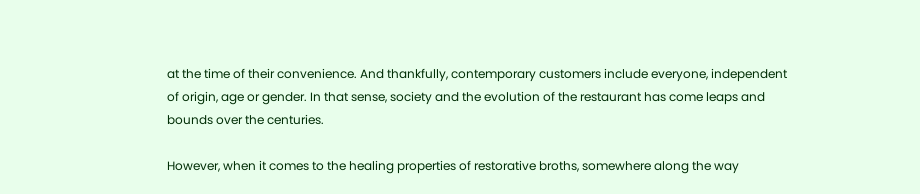at the time of their convenience. And thankfully, contemporary customers include everyone, independent of origin, age or gender. In that sense, society and the evolution of the restaurant has come leaps and bounds over the centuries.

However, when it comes to the healing properties of restorative broths, somewhere along the way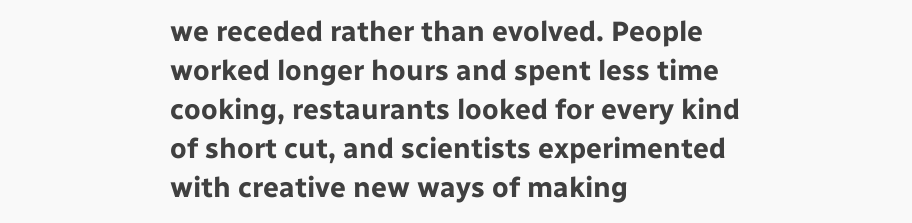we receded rather than evolved. People worked longer hours and spent less time cooking, restaurants looked for every kind of short cut, and scientists experimented with creative new ways of making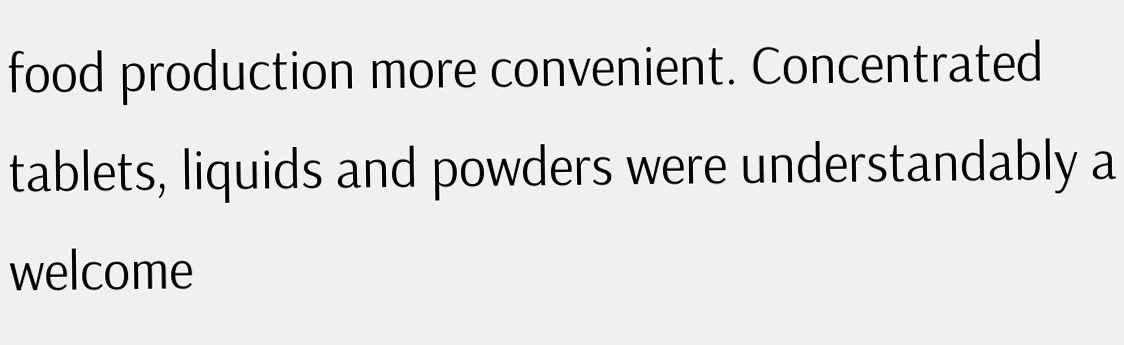food production more convenient. Concentrated tablets, liquids and powders were understandably a welcome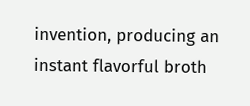invention, producing an instant flavorful broth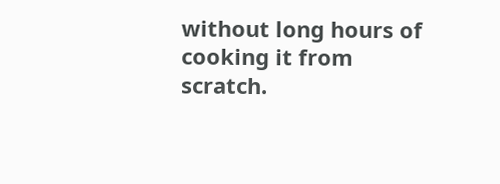without long hours of cooking it from scratch.